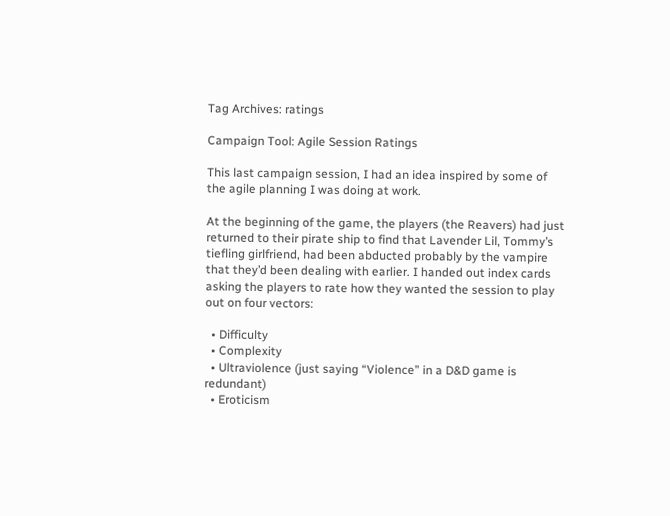Tag Archives: ratings

Campaign Tool: Agile Session Ratings

This last campaign session, I had an idea inspired by some of the agile planning I was doing at work.

At the beginning of the game, the players (the Reavers) had just returned to their pirate ship to find that Lavender Lil, Tommy’s tiefling girlfriend, had been abducted probably by the vampire that they’d been dealing with earlier. I handed out index cards asking the players to rate how they wanted the session to play out on four vectors:

  • Difficulty
  • Complexity
  • Ultraviolence (just saying “Violence” in a D&D game is redundant)
  • Eroticism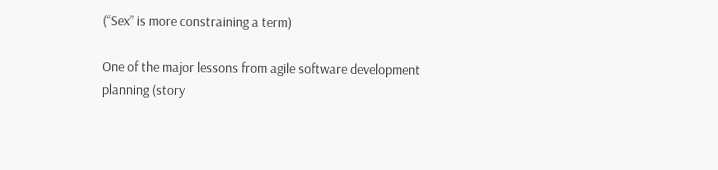(“Sex” is more constraining a term)

One of the major lessons from agile software development planning (story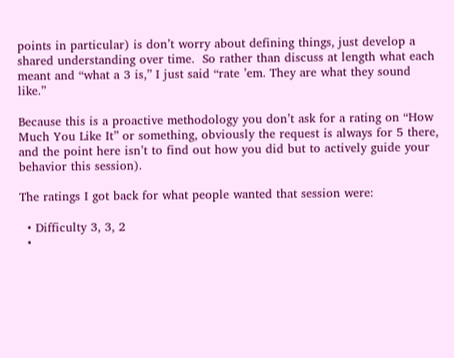points in particular) is don’t worry about defining things, just develop a shared understanding over time.  So rather than discuss at length what each meant and “what a 3 is,” I just said “rate ’em. They are what they sound like.”

Because this is a proactive methodology you don’t ask for a rating on “How Much You Like It” or something, obviously the request is always for 5 there, and the point here isn’t to find out how you did but to actively guide your behavior this session).

The ratings I got back for what people wanted that session were:

  • Difficulty 3, 3, 2
  •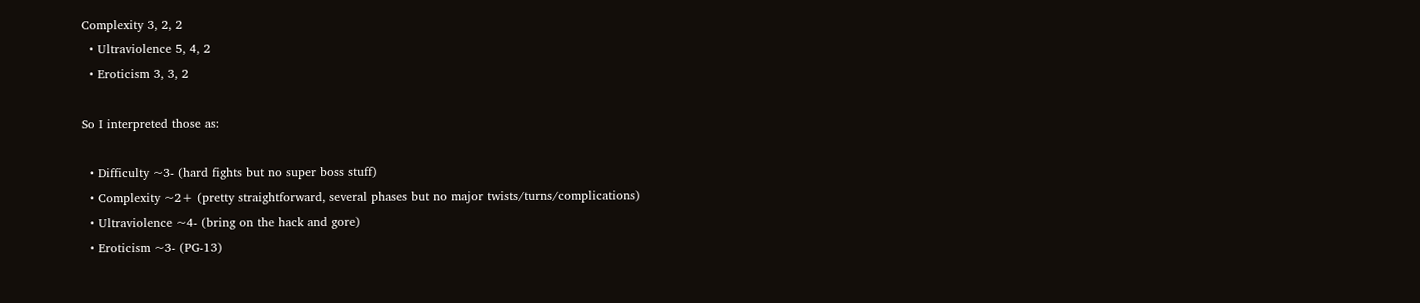Complexity 3, 2, 2
  • Ultraviolence 5, 4, 2
  • Eroticism 3, 3, 2

So I interpreted those as:

  • Difficulty ~3- (hard fights but no super boss stuff)
  • Complexity ~2+ (pretty straightforward, several phases but no major twists/turns/complications)
  • Ultraviolence ~4- (bring on the hack and gore)
  • Eroticism ~3- (PG-13)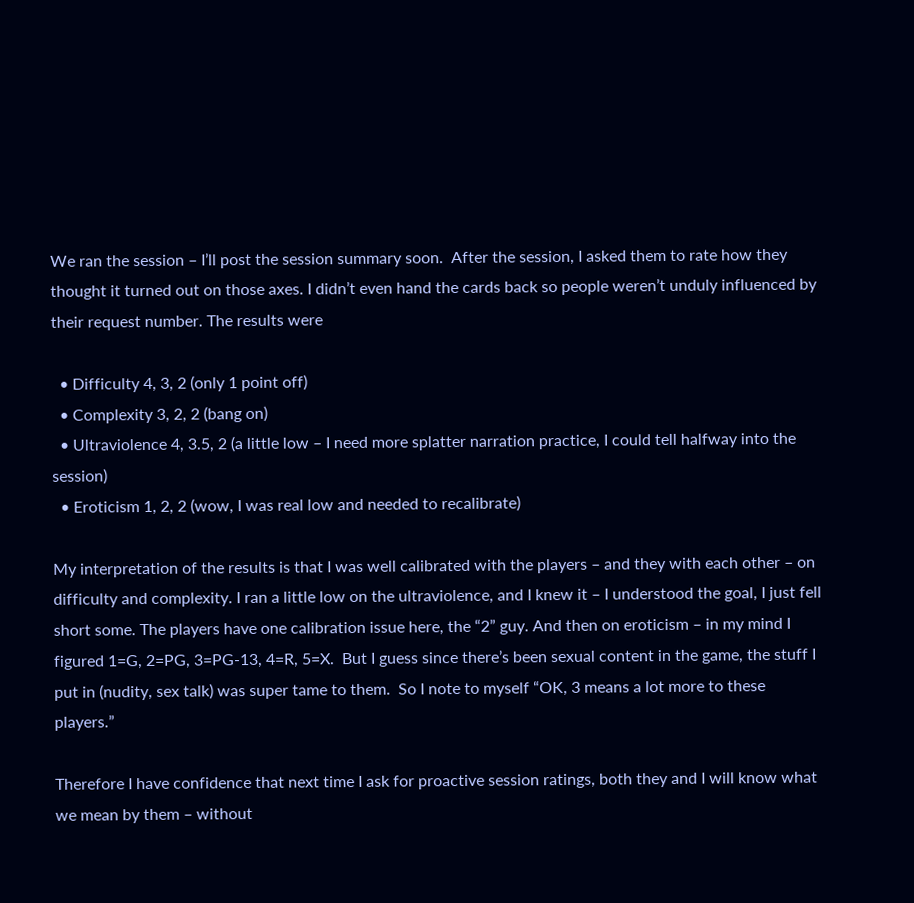We ran the session – I’ll post the session summary soon.  After the session, I asked them to rate how they thought it turned out on those axes. I didn’t even hand the cards back so people weren’t unduly influenced by their request number. The results were

  • Difficulty 4, 3, 2 (only 1 point off)
  • Complexity 3, 2, 2 (bang on)
  • Ultraviolence 4, 3.5, 2 (a little low – I need more splatter narration practice, I could tell halfway into the session)
  • Eroticism 1, 2, 2 (wow, I was real low and needed to recalibrate)

My interpretation of the results is that I was well calibrated with the players – and they with each other – on difficulty and complexity. I ran a little low on the ultraviolence, and I knew it – I understood the goal, I just fell short some. The players have one calibration issue here, the “2” guy. And then on eroticism – in my mind I figured 1=G, 2=PG, 3=PG-13, 4=R, 5=X.  But I guess since there’s been sexual content in the game, the stuff I put in (nudity, sex talk) was super tame to them.  So I note to myself “OK, 3 means a lot more to these players.”

Therefore I have confidence that next time I ask for proactive session ratings, both they and I will know what we mean by them – without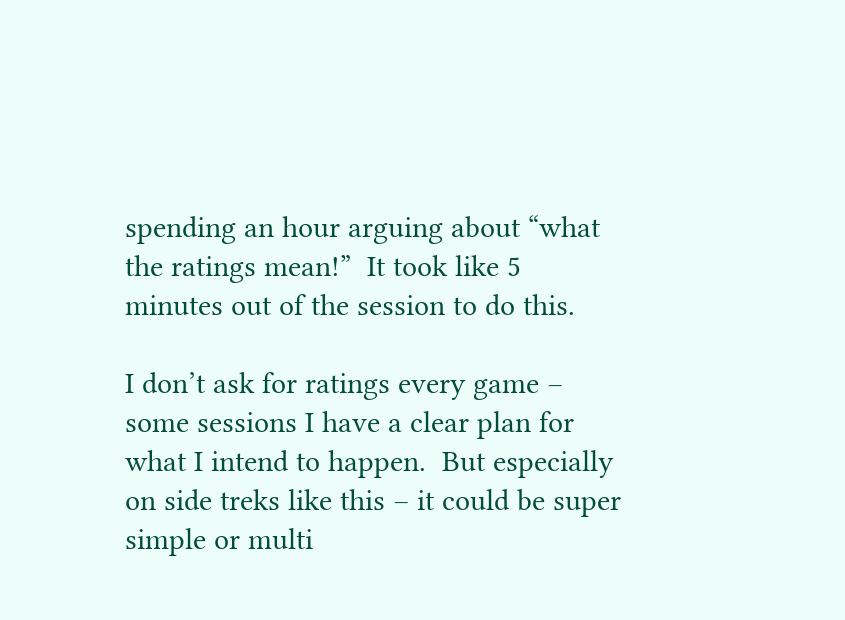spending an hour arguing about “what the ratings mean!”  It took like 5 minutes out of the session to do this.

I don’t ask for ratings every game – some sessions I have a clear plan for what I intend to happen.  But especially on side treks like this – it could be super simple or multi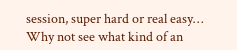session, super hard or real easy…  Why not see what kind of an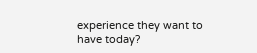experience they want to have today?